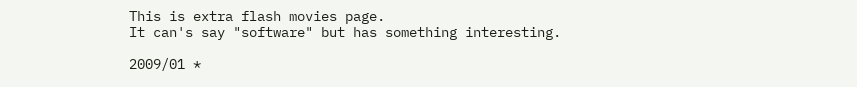This is extra flash movies page.
It can's say "software" but has something interesting.

2009/01 *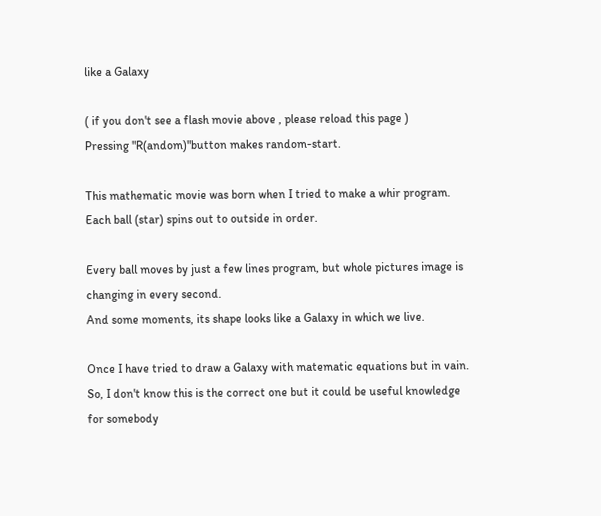like a Galaxy

( if you don't see a flash movie above , please reload this page )
Pressing "R(andom)"button makes random-start.

This mathematic movie was born when I tried to make a whir program.
Each ball (star) spins out to outside in order.

Every ball moves by just a few lines program, but whole pictures image is
changing in every second.
And some moments, its shape looks like a Galaxy in which we live.

Once I have tried to draw a Galaxy with matematic equations but in vain.
So, I don't know this is the correct one but it could be useful knowledge
for somebody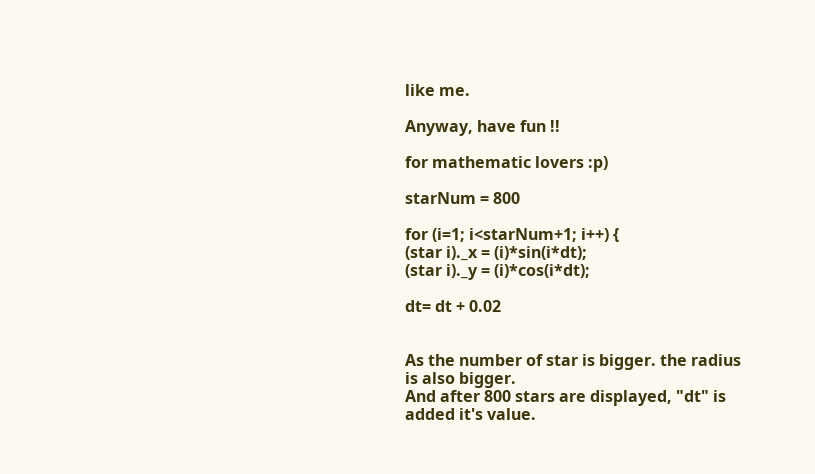like me.

Anyway, have fun !!

for mathematic lovers :p)

starNum = 800

for (i=1; i<starNum+1; i++) {
(star i)._x = (i)*sin(i*dt);
(star i)._y = (i)*cos(i*dt);

dt= dt + 0.02


As the number of star is bigger. the radius is also bigger.
And after 800 stars are displayed, "dt" is added it's value.